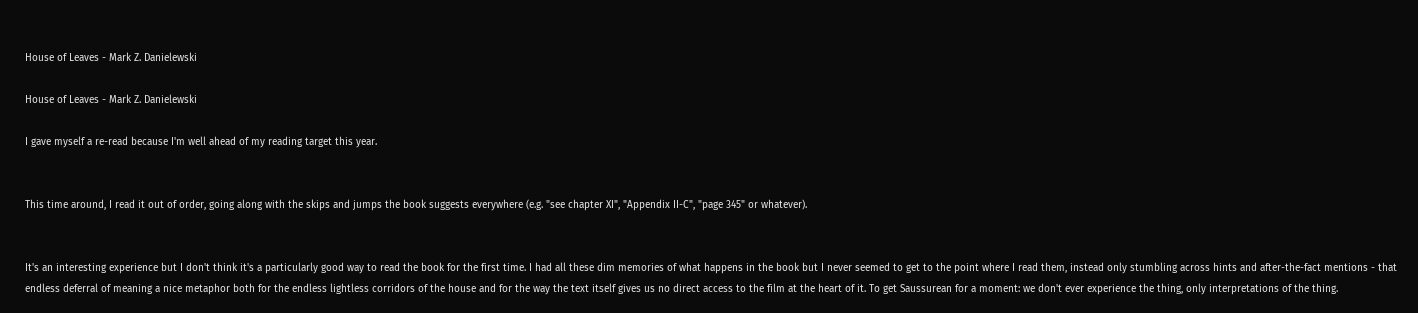House of Leaves - Mark Z. Danielewski

House of Leaves - Mark Z. Danielewski

I gave myself a re-read because I'm well ahead of my reading target this year.


This time around, I read it out of order, going along with the skips and jumps the book suggests everywhere (e.g. "see chapter XI", "Appendix II-C", "page 345" or whatever).


It's an interesting experience but I don't think it's a particularly good way to read the book for the first time. I had all these dim memories of what happens in the book but I never seemed to get to the point where I read them, instead only stumbling across hints and after-the-fact mentions - that endless deferral of meaning a nice metaphor both for the endless lightless corridors of the house and for the way the text itself gives us no direct access to the film at the heart of it. To get Saussurean for a moment: we don't ever experience the thing, only interpretations of the thing.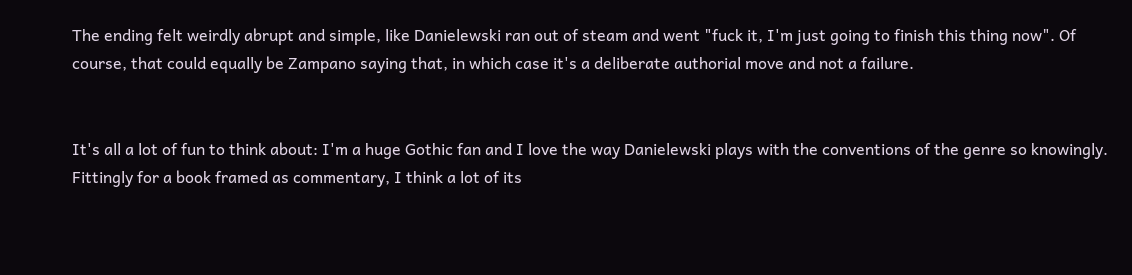The ending felt weirdly abrupt and simple, like Danielewski ran out of steam and went "fuck it, I'm just going to finish this thing now". Of course, that could equally be Zampano saying that, in which case it's a deliberate authorial move and not a failure.


It's all a lot of fun to think about: I'm a huge Gothic fan and I love the way Danielewski plays with the conventions of the genre so knowingly. Fittingly for a book framed as commentary, I think a lot of its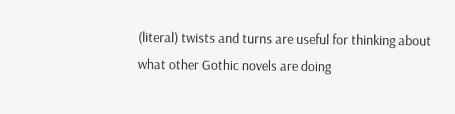(literal) twists and turns are useful for thinking about what other Gothic novels are doing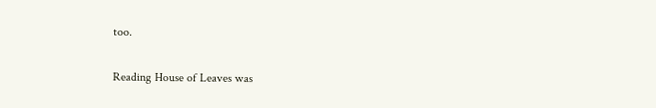too.


Reading House of Leaves was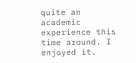quite an academic experience this time around. I enjoyed it.